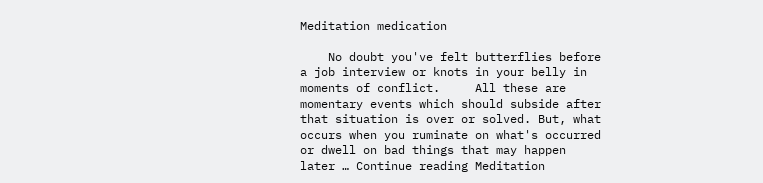Meditation medication

    No doubt you've felt butterflies before a job interview or knots in your belly in moments of conflict.     All these are momentary events which should subside after that situation is over or solved. But, what occurs when you ruminate on what's occurred or dwell on bad things that may happen later … Continue reading Meditation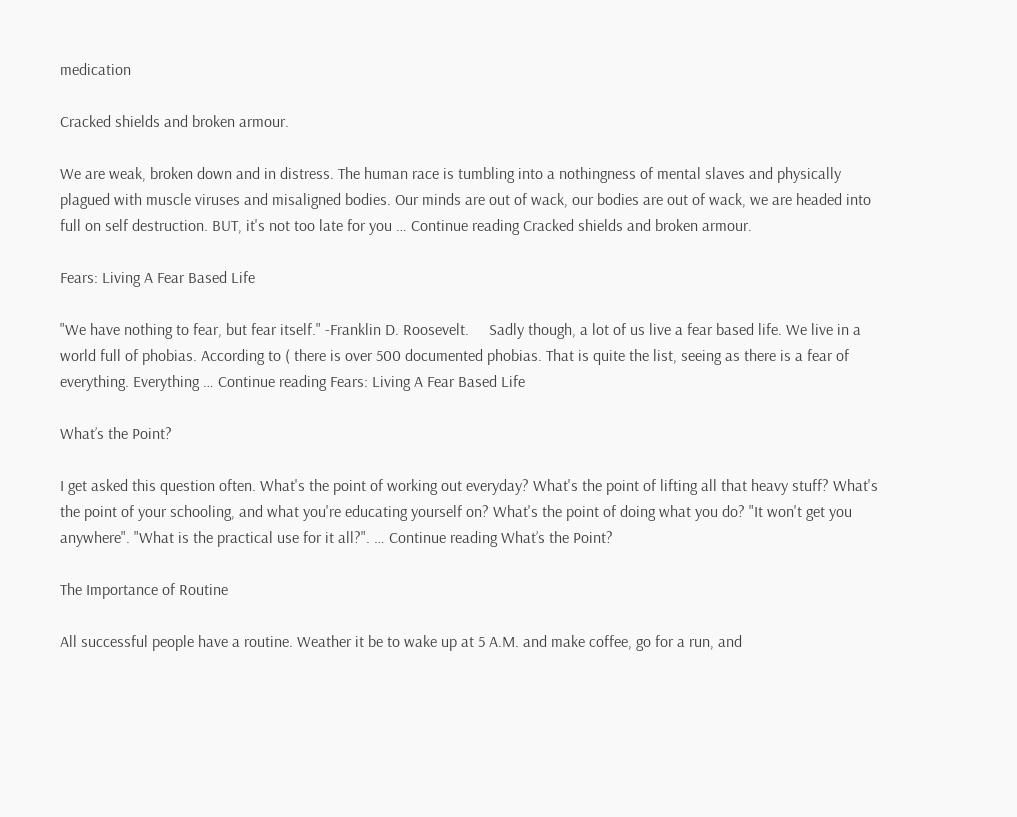medication

Cracked shields and broken armour.

We are weak, broken down and in distress. The human race is tumbling into a nothingness of mental slaves and physically plagued with muscle viruses and misaligned bodies. Our minds are out of wack, our bodies are out of wack, we are headed into full on self destruction. BUT, it's not too late for you … Continue reading Cracked shields and broken armour.

Fears: Living A Fear Based Life

"We have nothing to fear, but fear itself." -Franklin D. Roosevelt.     Sadly though, a lot of us live a fear based life. We live in a world full of phobias. According to ( there is over 500 documented phobias. That is quite the list, seeing as there is a fear of everything. Everything … Continue reading Fears: Living A Fear Based Life

What’s the Point?

I get asked this question often. What's the point of working out everyday? What's the point of lifting all that heavy stuff? What's the point of your schooling, and what you're educating yourself on? What's the point of doing what you do? "It won't get you anywhere". "What is the practical use for it all?". … Continue reading What’s the Point?

The Importance of Routine

All successful people have a routine. Weather it be to wake up at 5 A.M. and make coffee, go for a run, and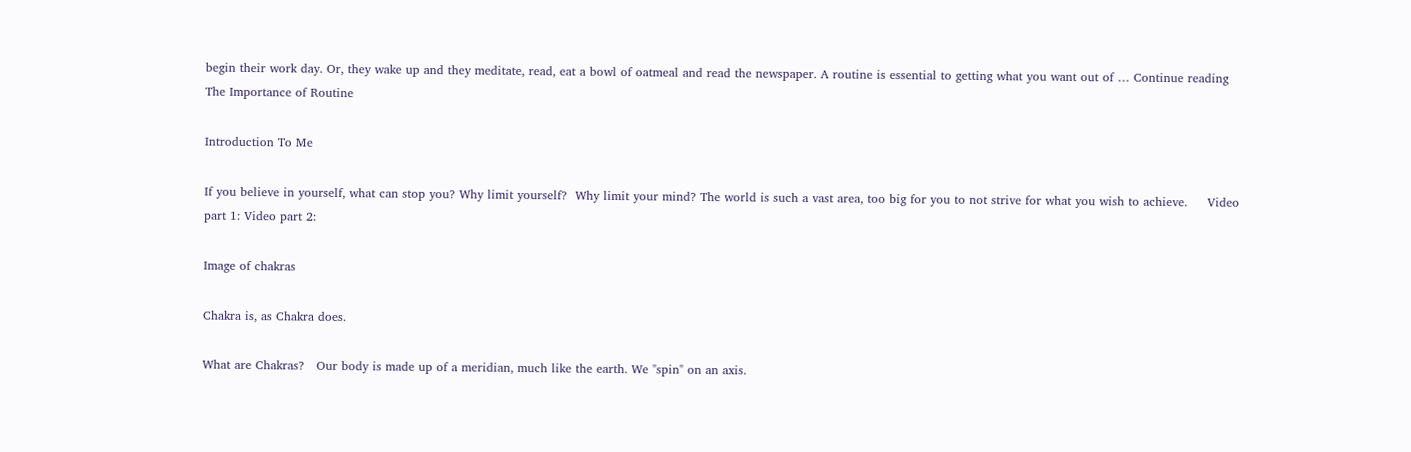begin their work day. Or, they wake up and they meditate, read, eat a bowl of oatmeal and read the newspaper. A routine is essential to getting what you want out of … Continue reading The Importance of Routine

Introduction To Me

If you believe in yourself, what can stop you? Why limit yourself?  Why limit your mind? The world is such a vast area, too big for you to not strive for what you wish to achieve.     Video part 1: Video part 2:

Image of chakras

Chakra is, as Chakra does.

What are Chakras?   Our body is made up of a meridian, much like the earth. We "spin" on an axis.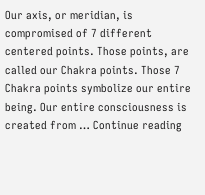Our axis, or meridian, is compromised of 7 different centered points. Those points, are called our Chakra points. Those 7 Chakra points symbolize our entire being. Our entire consciousness is created from … Continue reading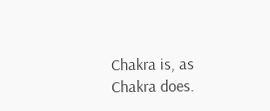Chakra is, as Chakra does.